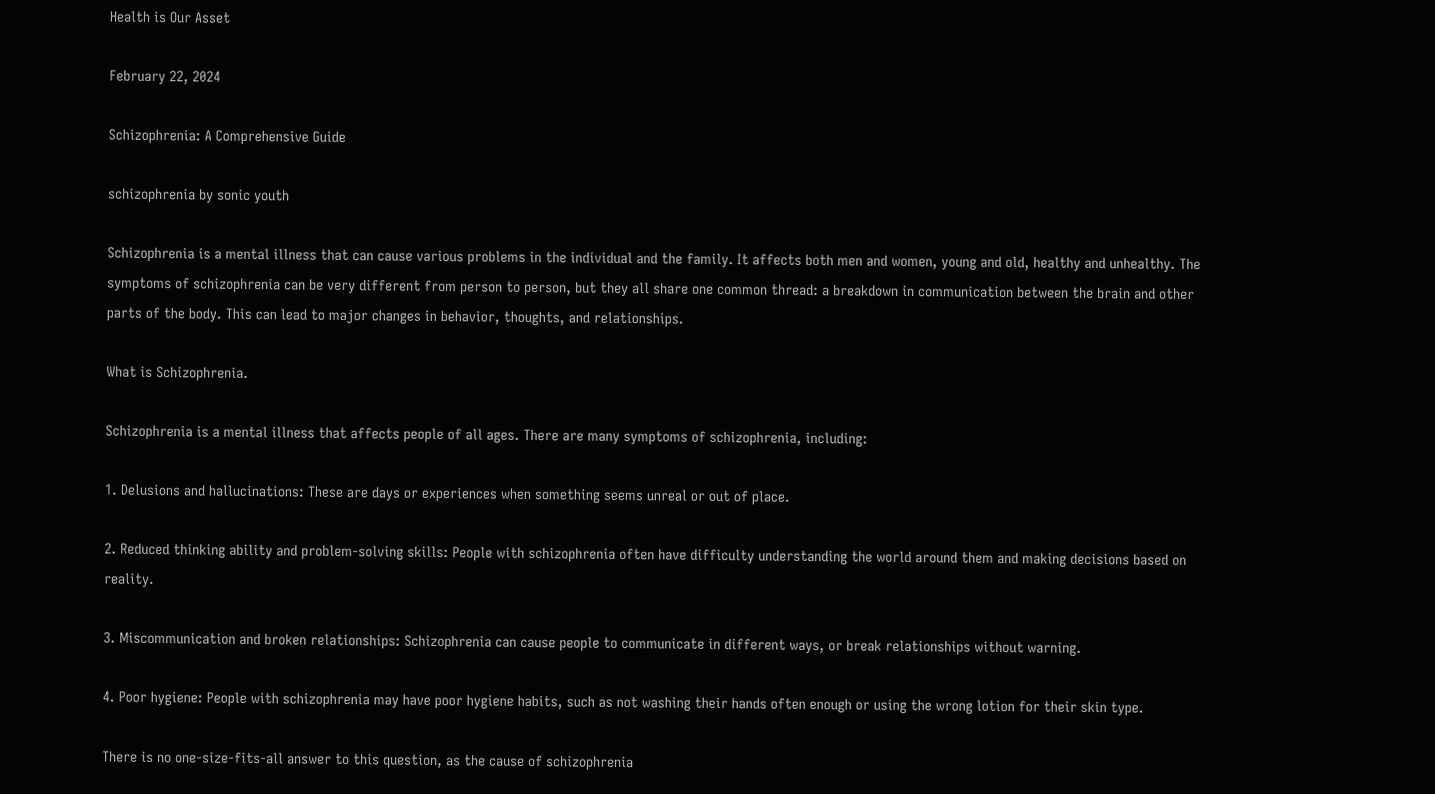Health is Our Asset

February 22, 2024

Schizophrenia: A Comprehensive Guide

schizophrenia by sonic youth

Schizophrenia is a mental illness that can cause various problems in the individual and the family. It affects both men and women, young and old, healthy and unhealthy. The symptoms of schizophrenia can be very different from person to person, but they all share one common thread: a breakdown in communication between the brain and other parts of the body. This can lead to major changes in behavior, thoughts, and relationships.

What is Schizophrenia.

Schizophrenia is a mental illness that affects people of all ages. There are many symptoms of schizophrenia, including:

1. Delusions and hallucinations: These are days or experiences when something seems unreal or out of place.

2. Reduced thinking ability and problem-solving skills: People with schizophrenia often have difficulty understanding the world around them and making decisions based on reality.

3. Miscommunication and broken relationships: Schizophrenia can cause people to communicate in different ways, or break relationships without warning.

4. Poor hygiene: People with schizophrenia may have poor hygiene habits, such as not washing their hands often enough or using the wrong lotion for their skin type.

There is no one-size-fits-all answer to this question, as the cause of schizophrenia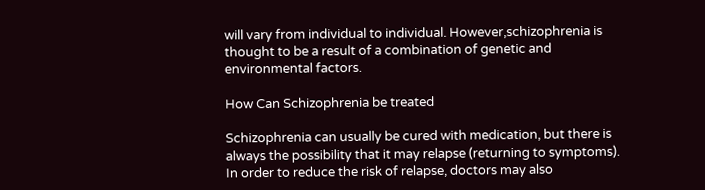will vary from individual to individual. However,schizophrenia is thought to be a result of a combination of genetic and environmental factors.

How Can Schizophrenia be treated

Schizophrenia can usually be cured with medication, but there is always the possibility that it may relapse (returning to symptoms). In order to reduce the risk of relapse, doctors may also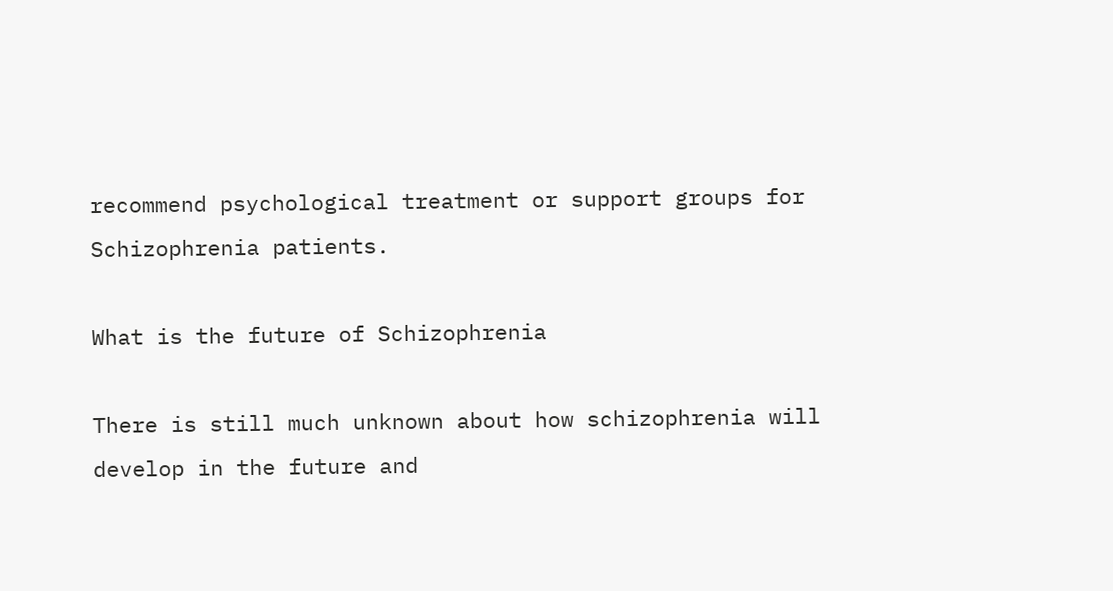recommend psychological treatment or support groups for Schizophrenia patients.

What is the future of Schizophrenia

There is still much unknown about how schizophrenia will develop in the future and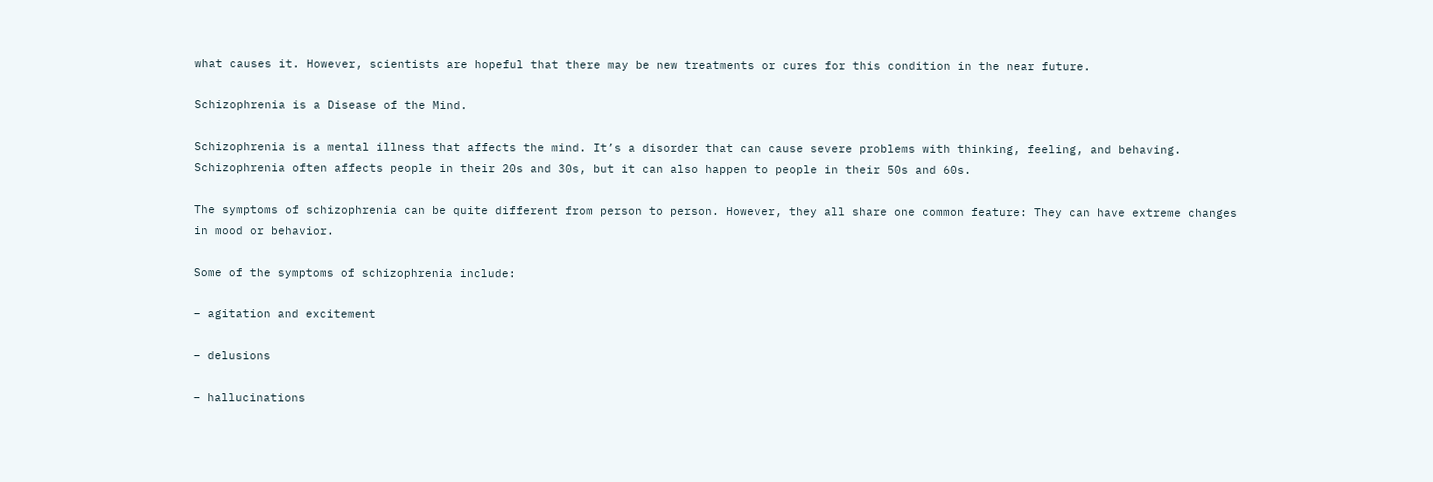what causes it. However, scientists are hopeful that there may be new treatments or cures for this condition in the near future.

Schizophrenia is a Disease of the Mind.

Schizophrenia is a mental illness that affects the mind. It’s a disorder that can cause severe problems with thinking, feeling, and behaving. Schizophrenia often affects people in their 20s and 30s, but it can also happen to people in their 50s and 60s.

The symptoms of schizophrenia can be quite different from person to person. However, they all share one common feature: They can have extreme changes in mood or behavior.

Some of the symptoms of schizophrenia include:

– agitation and excitement

– delusions

– hallucinations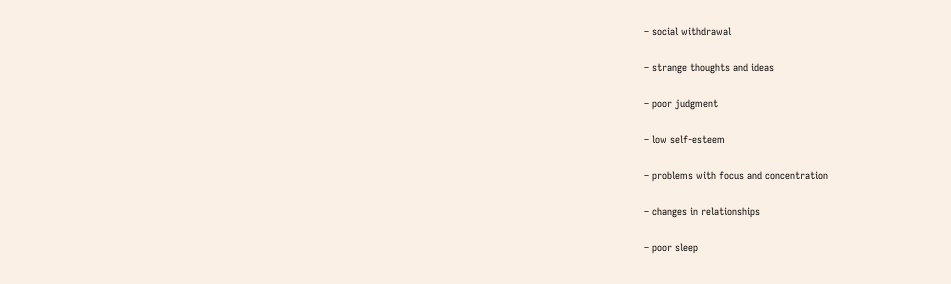– social withdrawal

– strange thoughts and ideas

– poor judgment

– low self-esteem

– problems with focus and concentration

– changes in relationships

– poor sleep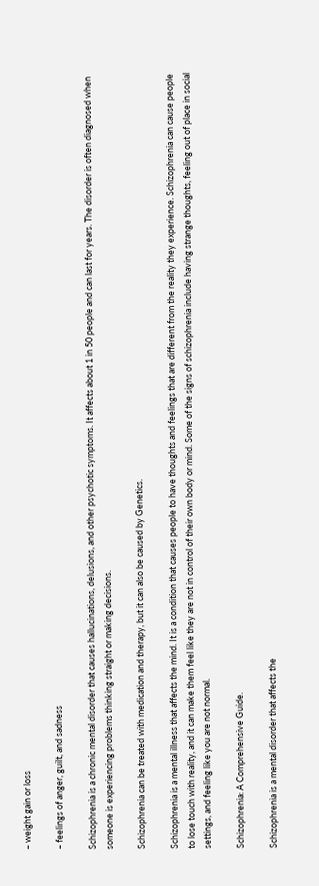– weight gain or loss

– feelings of anger, guilt, and sadness

Schizophrenia is a chronic mental disorder that causes hallucinations, delusions, and other psychotic symptoms. It affects about 1 in 50 people and can last for years. The disorder is often diagnosed when someone is experiencing problems thinking straight or making decisions.

Schizophrenia can be treated with medication and therapy, but it can also be caused by Genetics.

Schizophrenia is a mental illness that affects the mind. It is a condition that causes people to have thoughts and feelings that are different from the reality they experience. Schizophrenia can cause people to lose touch with reality, and it can make them feel like they are not in control of their own body or mind. Some of the signs of schizophrenia include having strange thoughts, feeling out of place in social settings, and feeling like you are not normal.

Schizophrenia: A Comprehensive Guide.

Schizophrenia is a mental disorder that affects the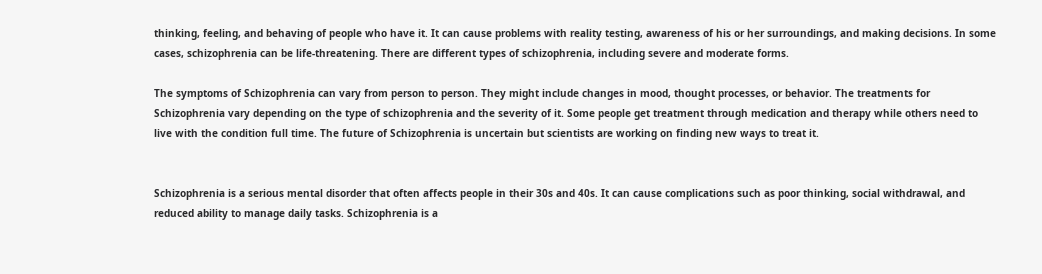thinking, feeling, and behaving of people who have it. It can cause problems with reality testing, awareness of his or her surroundings, and making decisions. In some cases, schizophrenia can be life-threatening. There are different types of schizophrenia, including severe and moderate forms.

The symptoms of Schizophrenia can vary from person to person. They might include changes in mood, thought processes, or behavior. The treatments for Schizophrenia vary depending on the type of schizophrenia and the severity of it. Some people get treatment through medication and therapy while others need to live with the condition full time. The future of Schizophrenia is uncertain but scientists are working on finding new ways to treat it.


Schizophrenia is a serious mental disorder that often affects people in their 30s and 40s. It can cause complications such as poor thinking, social withdrawal, and reduced ability to manage daily tasks. Schizophrenia is a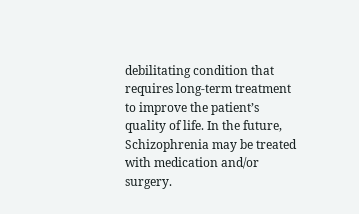debilitating condition that requires long-term treatment to improve the patient’s quality of life. In the future, Schizophrenia may be treated with medication and/or surgery.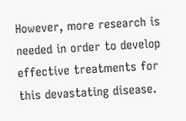However, more research is needed in order to develop effective treatments for this devastating disease.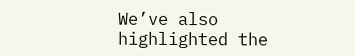We’ve also highlighted the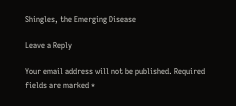Shingles, the Emerging Disease

Leave a Reply

Your email address will not be published. Required fields are marked *